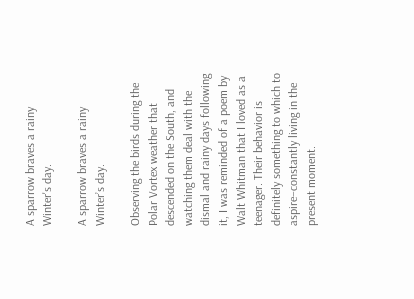A sparrow braves a rainy Winter's day.

A sparrow braves a rainy Winter’s day.

Observing the birds during the Polar Vortex weather that descended on the South, and watching them deal with the dismal and rainy days following it, I was reminded of a poem by Walt Whitman that I loved as a teenager. Their behavior is definitely something to which to aspire–constantly living in the present moment.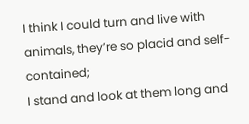I think I could turn and live with animals, they’re so placid and self-contained;
I stand and look at them long and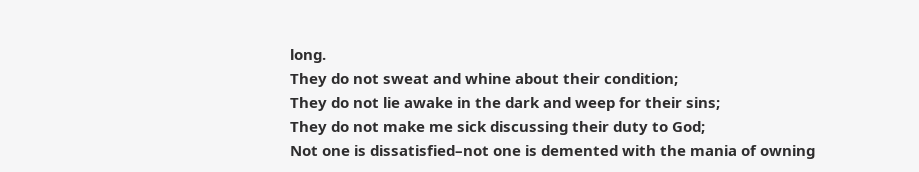long.
They do not sweat and whine about their condition;
They do not lie awake in the dark and weep for their sins;
They do not make me sick discussing their duty to God;
Not one is dissatisfied–not one is demented with the mania of owning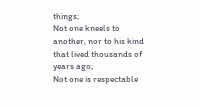things;
Not one kneels to another, nor to his kind that lived thousands of years ago;
Not one is respectable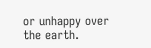or unhappy over the earth.